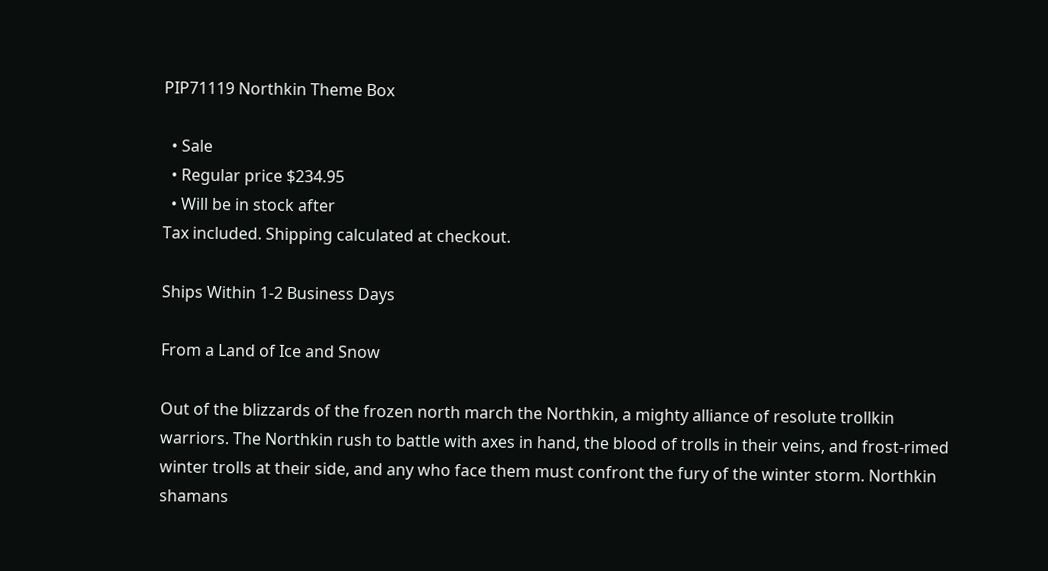PIP71119 Northkin Theme Box

  • Sale
  • Regular price $234.95
  • Will be in stock after
Tax included. Shipping calculated at checkout.

Ships Within 1-2 Business Days

From a Land of Ice and Snow

Out of the blizzards of the frozen north march the Northkin, a mighty alliance of resolute trollkin warriors. The Northkin rush to battle with axes in hand, the blood of trolls in their veins, and frost-rimed winter trolls at their side, and any who face them must confront the fury of the winter storm. Northkin shamans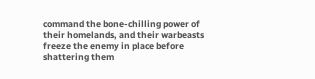command the bone-chilling power of their homelands, and their warbeasts freeze the enemy in place before shattering them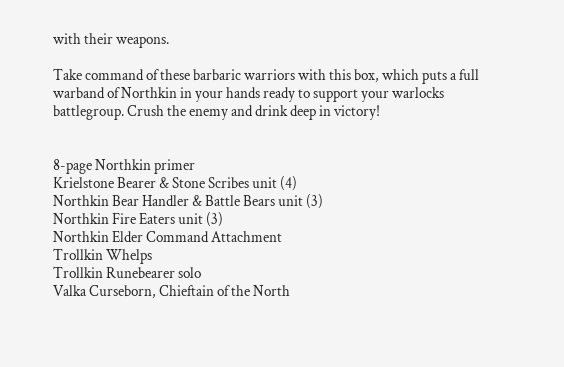with their weapons.

Take command of these barbaric warriors with this box, which puts a full warband of Northkin in your hands ready to support your warlocks battlegroup. Crush the enemy and drink deep in victory!


8-page Northkin primer
Krielstone Bearer & Stone Scribes unit (4)
Northkin Bear Handler & Battle Bears unit (3)
Northkin Fire Eaters unit (3)
Northkin Elder Command Attachment
Trollkin Whelps
Trollkin Runebearer solo
Valka Curseborn, Chieftain of the North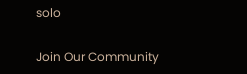solo

Join Our Community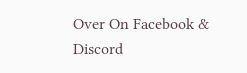Over On Facebook & Discord